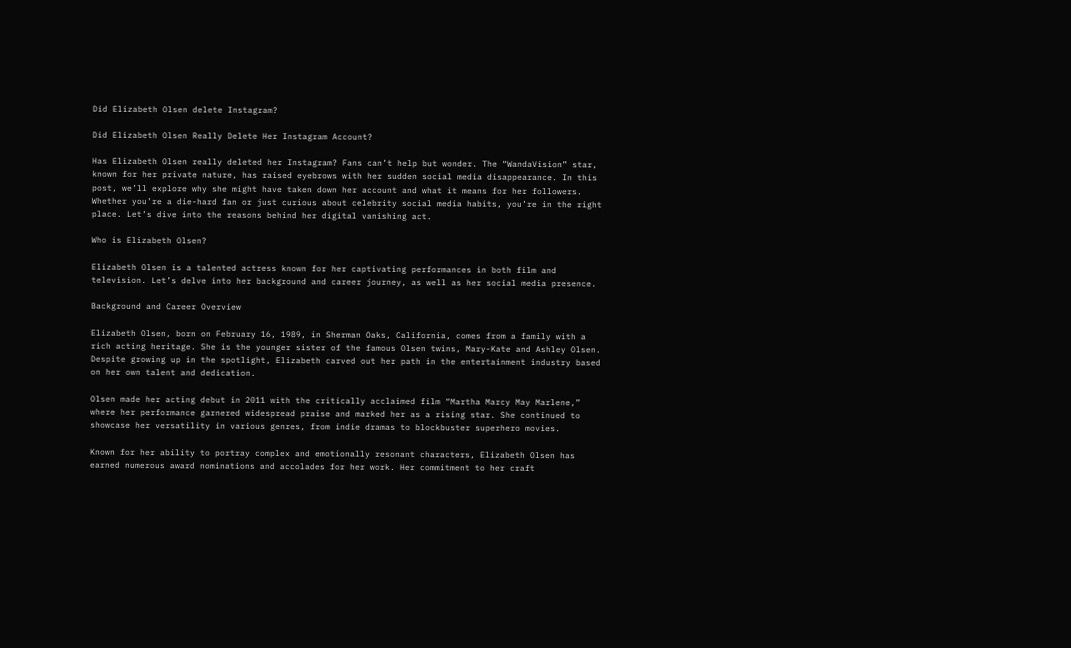Did Elizabeth Olsen delete Instagram?

Did Elizabeth Olsen Really Delete Her Instagram Account?

Has Elizabeth Olsen really deleted her Instagram? Fans can’t help but wonder. The “WandaVision” star, known for her private nature, has raised eyebrows with her sudden social media disappearance. In this post, we’ll explore why she might have taken down her account and what it means for her followers. Whether you’re a die-hard fan or just curious about celebrity social media habits, you’re in the right place. Let’s dive into the reasons behind her digital vanishing act.

Who is Elizabeth Olsen?

Elizabeth Olsen is a talented actress known for her captivating performances in both film and television. Let’s delve into her background and career journey, as well as her social media presence.

Background and Career Overview

Elizabeth Olsen, born on February 16, 1989, in Sherman Oaks, California, comes from a family with a rich acting heritage. She is the younger sister of the famous Olsen twins, Mary-Kate and Ashley Olsen. Despite growing up in the spotlight, Elizabeth carved out her path in the entertainment industry based on her own talent and dedication.

Olsen made her acting debut in 2011 with the critically acclaimed film “Martha Marcy May Marlene,” where her performance garnered widespread praise and marked her as a rising star. She continued to showcase her versatility in various genres, from indie dramas to blockbuster superhero movies.

Known for her ability to portray complex and emotionally resonant characters, Elizabeth Olsen has earned numerous award nominations and accolades for her work. Her commitment to her craft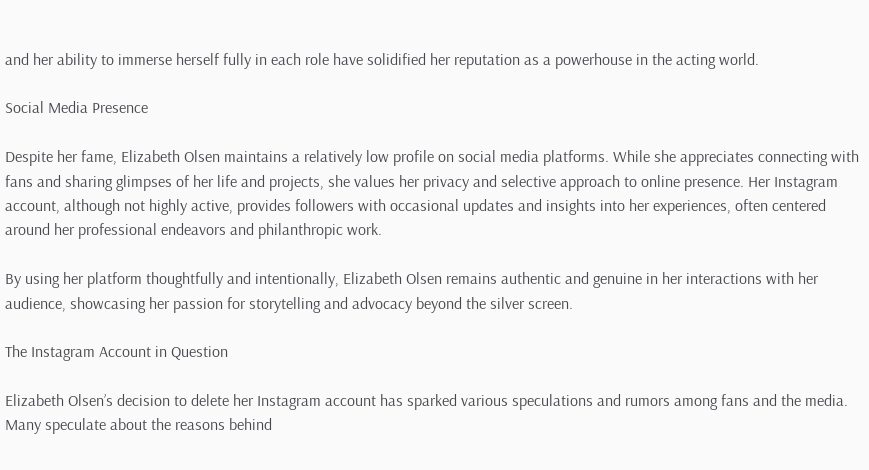and her ability to immerse herself fully in each role have solidified her reputation as a powerhouse in the acting world.

Social Media Presence

Despite her fame, Elizabeth Olsen maintains a relatively low profile on social media platforms. While she appreciates connecting with fans and sharing glimpses of her life and projects, she values her privacy and selective approach to online presence. Her Instagram account, although not highly active, provides followers with occasional updates and insights into her experiences, often centered around her professional endeavors and philanthropic work.

By using her platform thoughtfully and intentionally, Elizabeth Olsen remains authentic and genuine in her interactions with her audience, showcasing her passion for storytelling and advocacy beyond the silver screen.

The Instagram Account in Question

Elizabeth Olsen’s decision to delete her Instagram account has sparked various speculations and rumors among fans and the media. Many speculate about the reasons behind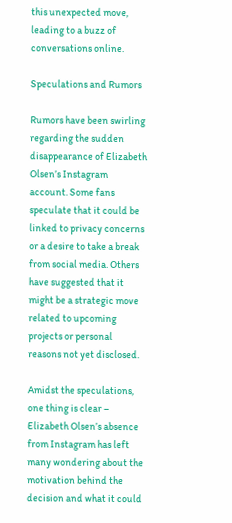this unexpected move, leading to a buzz of conversations online.

Speculations and Rumors

Rumors have been swirling regarding the sudden disappearance of Elizabeth Olsen’s Instagram account. Some fans speculate that it could be linked to privacy concerns or a desire to take a break from social media. Others have suggested that it might be a strategic move related to upcoming projects or personal reasons not yet disclosed.

Amidst the speculations, one thing is clear – Elizabeth Olsen’s absence from Instagram has left many wondering about the motivation behind the decision and what it could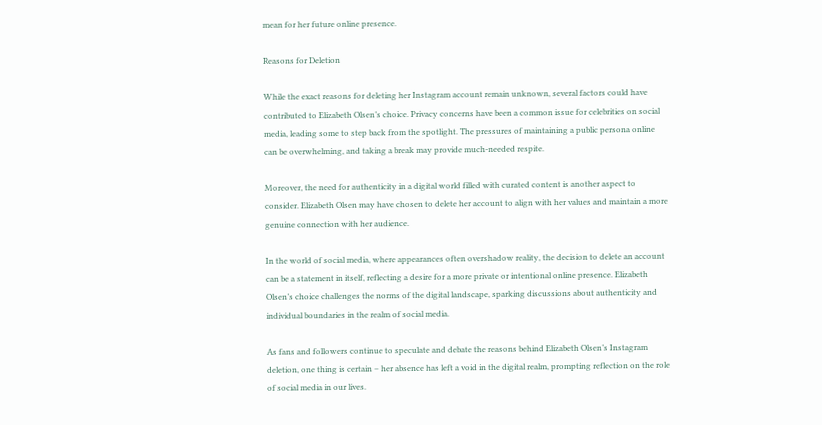mean for her future online presence.

Reasons for Deletion

While the exact reasons for deleting her Instagram account remain unknown, several factors could have contributed to Elizabeth Olsen’s choice. Privacy concerns have been a common issue for celebrities on social media, leading some to step back from the spotlight. The pressures of maintaining a public persona online can be overwhelming, and taking a break may provide much-needed respite.

Moreover, the need for authenticity in a digital world filled with curated content is another aspect to consider. Elizabeth Olsen may have chosen to delete her account to align with her values and maintain a more genuine connection with her audience.

In the world of social media, where appearances often overshadow reality, the decision to delete an account can be a statement in itself, reflecting a desire for a more private or intentional online presence. Elizabeth Olsen’s choice challenges the norms of the digital landscape, sparking discussions about authenticity and individual boundaries in the realm of social media.

As fans and followers continue to speculate and debate the reasons behind Elizabeth Olsen’s Instagram deletion, one thing is certain – her absence has left a void in the digital realm, prompting reflection on the role of social media in our lives.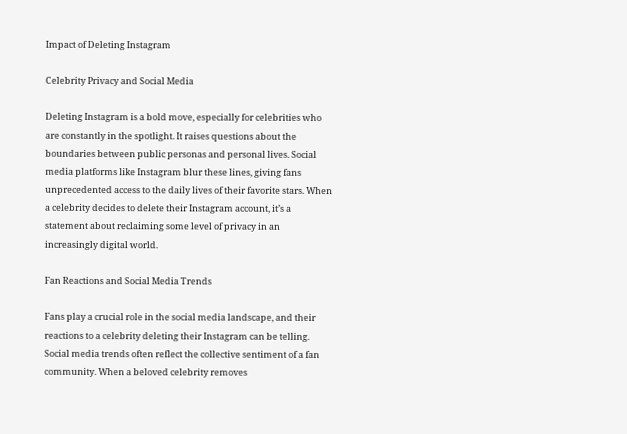Impact of Deleting Instagram

Celebrity Privacy and Social Media

Deleting Instagram is a bold move, especially for celebrities who are constantly in the spotlight. It raises questions about the boundaries between public personas and personal lives. Social media platforms like Instagram blur these lines, giving fans unprecedented access to the daily lives of their favorite stars. When a celebrity decides to delete their Instagram account, it’s a statement about reclaiming some level of privacy in an increasingly digital world.

Fan Reactions and Social Media Trends

Fans play a crucial role in the social media landscape, and their reactions to a celebrity deleting their Instagram can be telling. Social media trends often reflect the collective sentiment of a fan community. When a beloved celebrity removes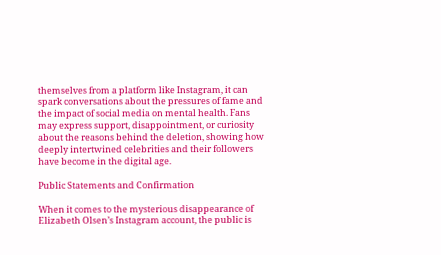themselves from a platform like Instagram, it can spark conversations about the pressures of fame and the impact of social media on mental health. Fans may express support, disappointment, or curiosity about the reasons behind the deletion, showing how deeply intertwined celebrities and their followers have become in the digital age.

Public Statements and Confirmation

When it comes to the mysterious disappearance of Elizabeth Olsen’s Instagram account, the public is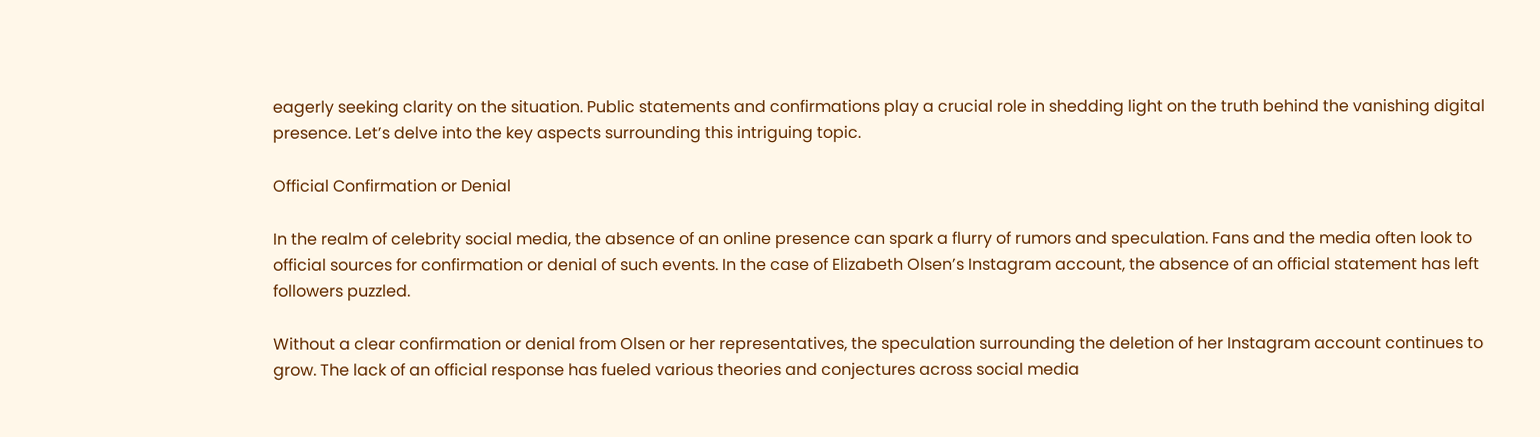eagerly seeking clarity on the situation. Public statements and confirmations play a crucial role in shedding light on the truth behind the vanishing digital presence. Let’s delve into the key aspects surrounding this intriguing topic.

Official Confirmation or Denial

In the realm of celebrity social media, the absence of an online presence can spark a flurry of rumors and speculation. Fans and the media often look to official sources for confirmation or denial of such events. In the case of Elizabeth Olsen’s Instagram account, the absence of an official statement has left followers puzzled.

Without a clear confirmation or denial from Olsen or her representatives, the speculation surrounding the deletion of her Instagram account continues to grow. The lack of an official response has fueled various theories and conjectures across social media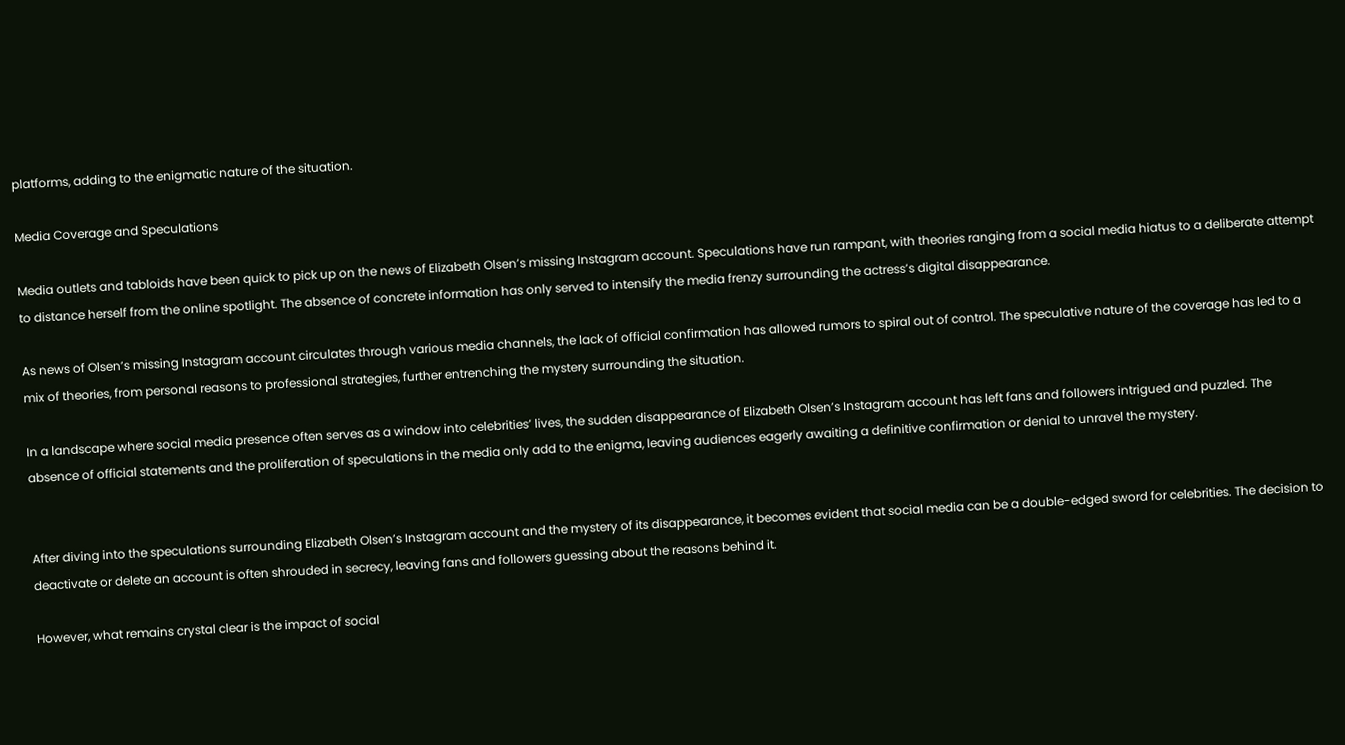platforms, adding to the enigmatic nature of the situation.

Media Coverage and Speculations

Media outlets and tabloids have been quick to pick up on the news of Elizabeth Olsen’s missing Instagram account. Speculations have run rampant, with theories ranging from a social media hiatus to a deliberate attempt to distance herself from the online spotlight. The absence of concrete information has only served to intensify the media frenzy surrounding the actress’s digital disappearance.

As news of Olsen’s missing Instagram account circulates through various media channels, the lack of official confirmation has allowed rumors to spiral out of control. The speculative nature of the coverage has led to a mix of theories, from personal reasons to professional strategies, further entrenching the mystery surrounding the situation.

In a landscape where social media presence often serves as a window into celebrities’ lives, the sudden disappearance of Elizabeth Olsen’s Instagram account has left fans and followers intrigued and puzzled. The absence of official statements and the proliferation of speculations in the media only add to the enigma, leaving audiences eagerly awaiting a definitive confirmation or denial to unravel the mystery.


After diving into the speculations surrounding Elizabeth Olsen’s Instagram account and the mystery of its disappearance, it becomes evident that social media can be a double-edged sword for celebrities. The decision to deactivate or delete an account is often shrouded in secrecy, leaving fans and followers guessing about the reasons behind it.

However, what remains crystal clear is the impact of social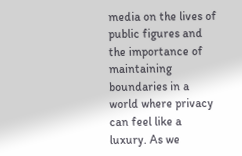media on the lives of public figures and the importance of maintaining boundaries in a world where privacy can feel like a luxury. As we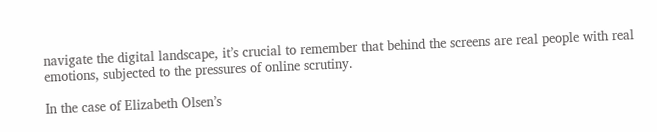navigate the digital landscape, it’s crucial to remember that behind the screens are real people with real emotions, subjected to the pressures of online scrutiny.

In the case of Elizabeth Olsen’s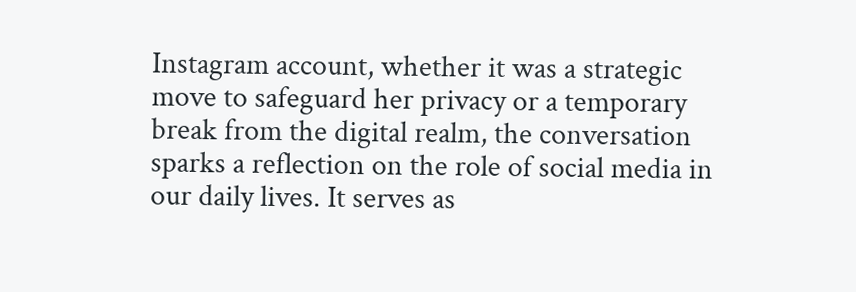Instagram account, whether it was a strategic move to safeguard her privacy or a temporary break from the digital realm, the conversation sparks a reflection on the role of social media in our daily lives. It serves as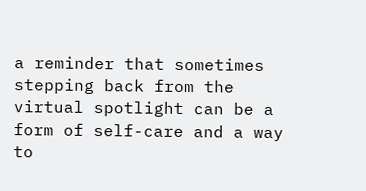a reminder that sometimes stepping back from the virtual spotlight can be a form of self-care and a way to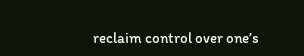reclaim control over one’s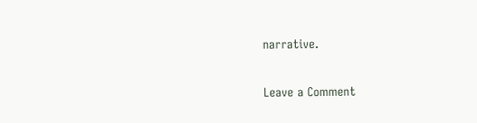narrative.

Leave a Comment